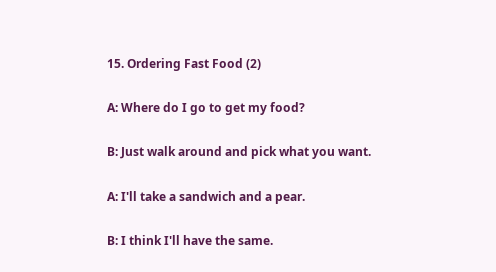15. Ordering Fast Food (2)

A: Where do I go to get my food?

B: Just walk around and pick what you want.

A: I'll take a sandwich and a pear.

B: I think I'll have the same.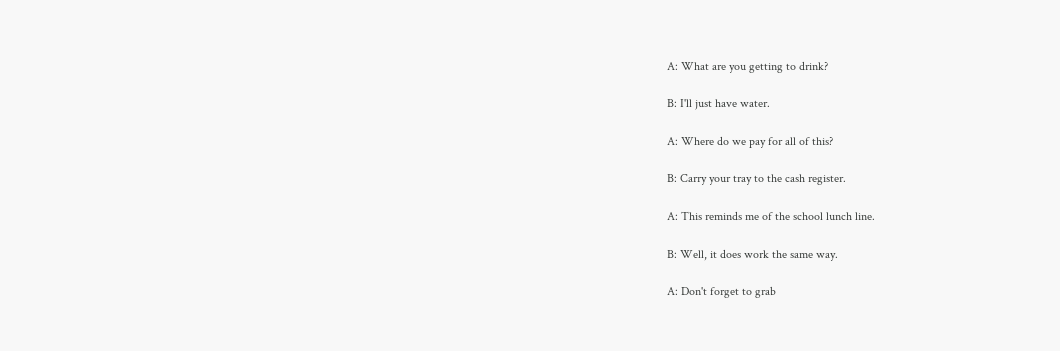A: What are you getting to drink?

B: I'll just have water.

A: Where do we pay for all of this?

B: Carry your tray to the cash register.

A: This reminds me of the school lunch line.

B: Well, it does work the same way.

A: Don't forget to grab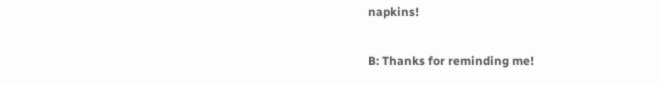napkins!

B: Thanks for reminding me!